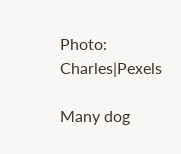Photo: Charles|Pexels

Many dog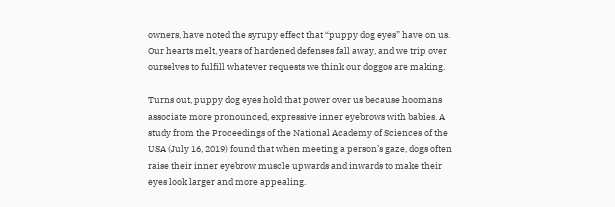owners, have noted the syrupy effect that “puppy dog eyes” have on us. Our hearts melt, years of hardened defenses fall away, and we trip over ourselves to fulfill whatever requests we think our doggos are making.

Turns out, puppy dog eyes hold that power over us because hoomans associate more pronounced, expressive inner eyebrows with babies. A study from the Proceedings of the National Academy of Sciences of the USA (July 16, 2019) found that when meeting a person’s gaze, dogs often raise their inner eyebrow muscle upwards and inwards to make their eyes look larger and more appealing.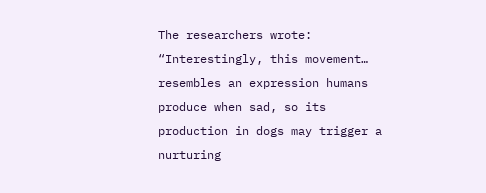The researchers wrote: “Interestingly, this movement… resembles an expression humans produce when sad, so its production in dogs may trigger a nurturing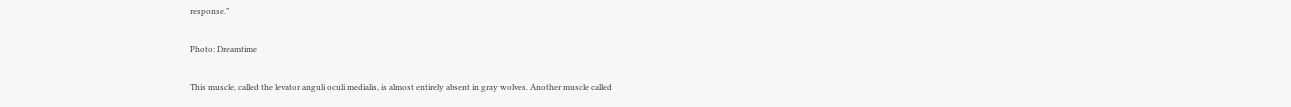response.”

Photo: Dreamtime

This muscle, called the levator anguli oculi medialis, is almost entirely absent in gray wolves. Another muscle called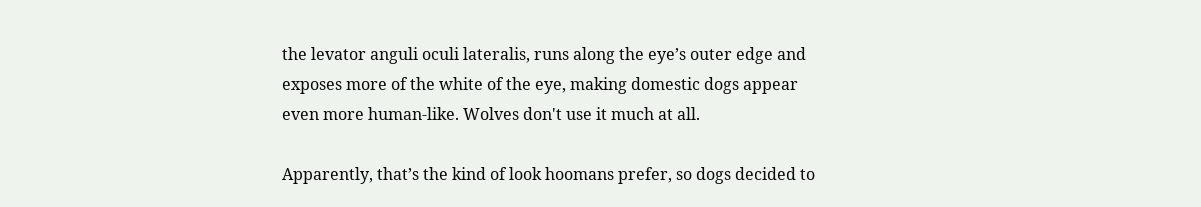the levator anguli oculi lateralis, runs along the eye’s outer edge and exposes more of the white of the eye, making domestic dogs appear even more human-like. Wolves don't use it much at all.

Apparently, that’s the kind of look hoomans prefer, so dogs decided to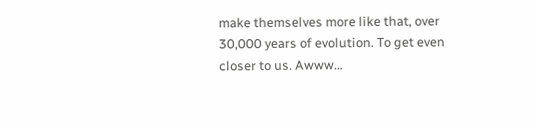make themselves more like that, over 30,000 years of evolution. To get even closer to us. Awww…